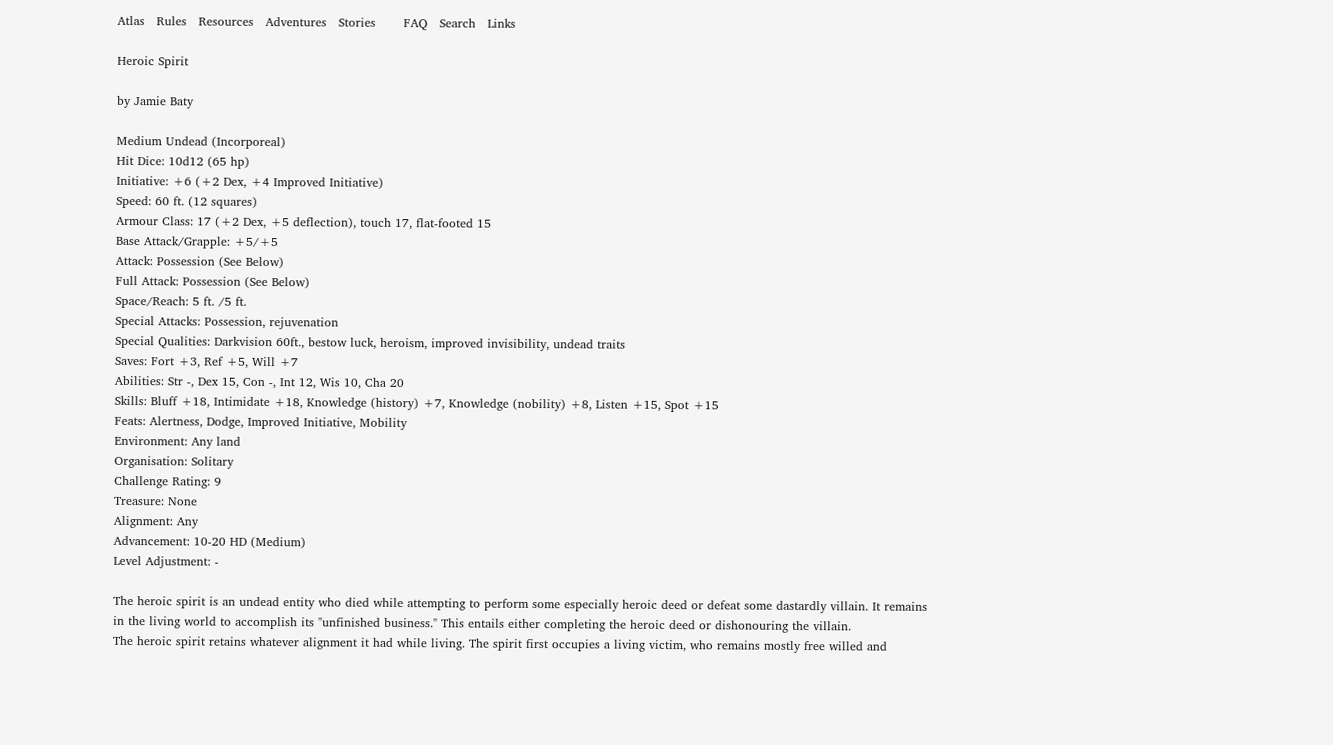Atlas   Rules   Resources   Adventures   Stories       FAQ   Search   Links

Heroic Spirit

by Jamie Baty

Medium Undead (Incorporeal)
Hit Dice: 10d12 (65 hp)
Initiative: +6 (+2 Dex, +4 Improved Initiative)
Speed: 60 ft. (12 squares)
Armour Class: 17 (+2 Dex, +5 deflection), touch 17, flat-footed 15
Base Attack/Grapple: +5/+5
Attack: Possession (See Below)
Full Attack: Possession (See Below)
Space/Reach: 5 ft. /5 ft.
Special Attacks: Possession, rejuvenation
Special Qualities: Darkvision 60ft., bestow luck, heroism, improved invisibility, undead traits
Saves: Fort +3, Ref +5, Will +7
Abilities: Str -, Dex 15, Con -, Int 12, Wis 10, Cha 20
Skills: Bluff +18, Intimidate +18, Knowledge (history) +7, Knowledge (nobility) +8, Listen +15, Spot +15
Feats: Alertness, Dodge, Improved Initiative, Mobility
Environment: Any land
Organisation: Solitary
Challenge Rating: 9
Treasure: None
Alignment: Any
Advancement: 10-20 HD (Medium)
Level Adjustment: -

The heroic spirit is an undead entity who died while attempting to perform some especially heroic deed or defeat some dastardly villain. It remains in the living world to accomplish its "unfinished business." This entails either completing the heroic deed or dishonouring the villain.
The heroic spirit retains whatever alignment it had while living. The spirit first occupies a living victim, who remains mostly free willed and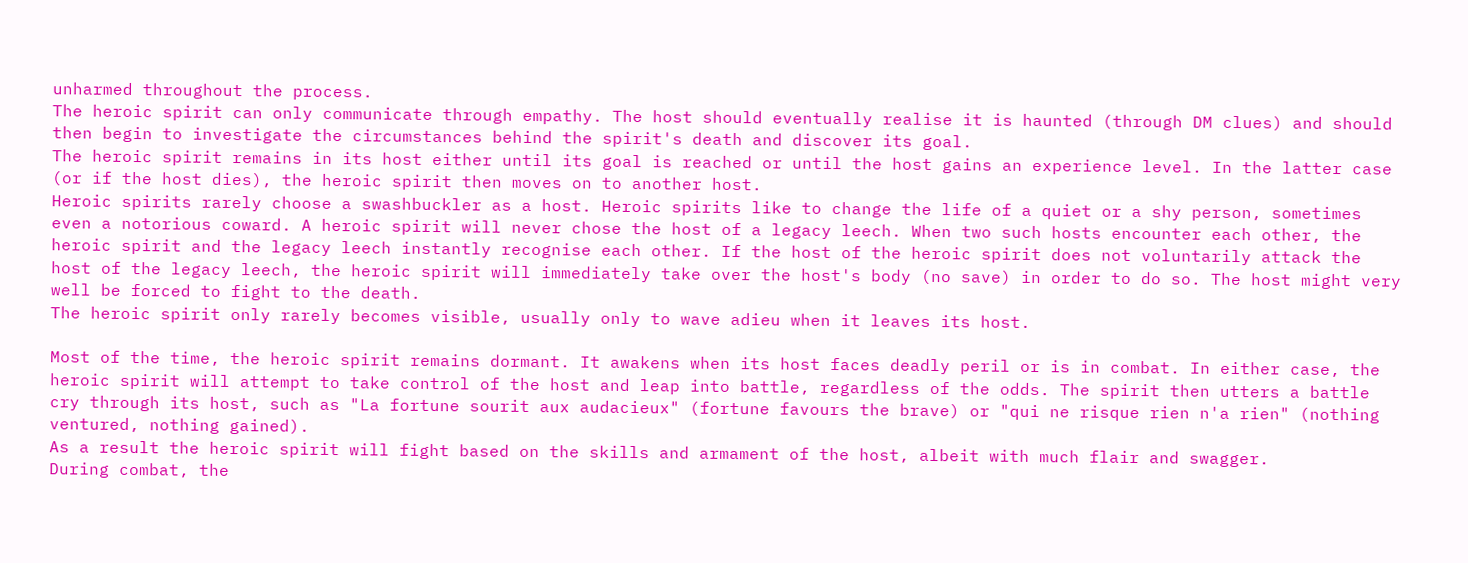unharmed throughout the process.
The heroic spirit can only communicate through empathy. The host should eventually realise it is haunted (through DM clues) and should then begin to investigate the circumstances behind the spirit's death and discover its goal.
The heroic spirit remains in its host either until its goal is reached or until the host gains an experience level. In the latter case (or if the host dies), the heroic spirit then moves on to another host.
Heroic spirits rarely choose a swashbuckler as a host. Heroic spirits like to change the life of a quiet or a shy person, sometimes even a notorious coward. A heroic spirit will never chose the host of a legacy leech. When two such hosts encounter each other, the heroic spirit and the legacy leech instantly recognise each other. If the host of the heroic spirit does not voluntarily attack the host of the legacy leech, the heroic spirit will immediately take over the host's body (no save) in order to do so. The host might very well be forced to fight to the death.
The heroic spirit only rarely becomes visible, usually only to wave adieu when it leaves its host.

Most of the time, the heroic spirit remains dormant. It awakens when its host faces deadly peril or is in combat. In either case, the heroic spirit will attempt to take control of the host and leap into battle, regardless of the odds. The spirit then utters a battle cry through its host, such as "La fortune sourit aux audacieux" (fortune favours the brave) or "qui ne risque rien n'a rien" (nothing ventured, nothing gained).
As a result the heroic spirit will fight based on the skills and armament of the host, albeit with much flair and swagger.
During combat, the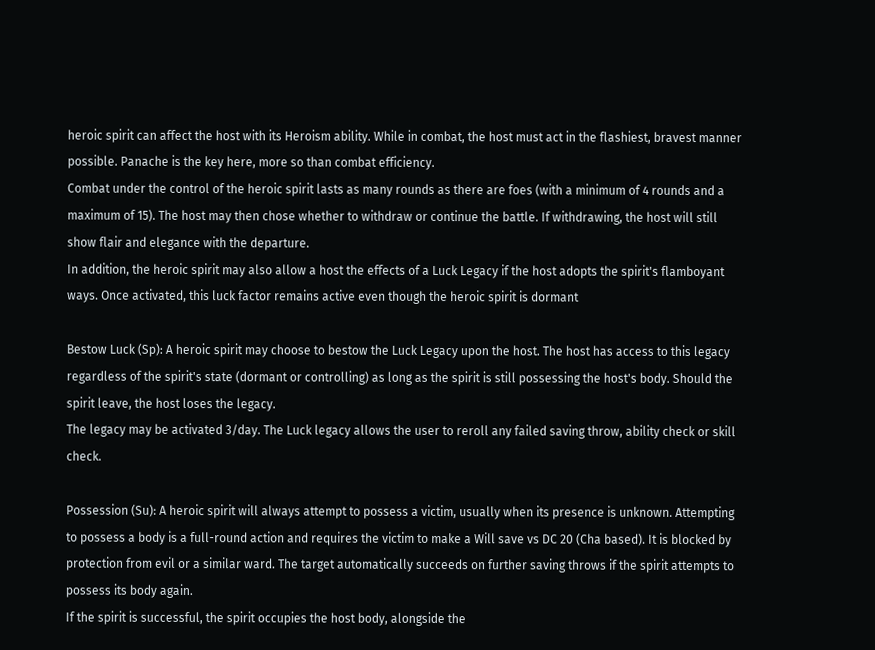heroic spirit can affect the host with its Heroism ability. While in combat, the host must act in the flashiest, bravest manner possible. Panache is the key here, more so than combat efficiency.
Combat under the control of the heroic spirit lasts as many rounds as there are foes (with a minimum of 4 rounds and a maximum of 15). The host may then chose whether to withdraw or continue the battle. If withdrawing, the host will still show flair and elegance with the departure.
In addition, the heroic spirit may also allow a host the effects of a Luck Legacy if the host adopts the spirit's flamboyant ways. Once activated, this luck factor remains active even though the heroic spirit is dormant

Bestow Luck (Sp): A heroic spirit may choose to bestow the Luck Legacy upon the host. The host has access to this legacy regardless of the spirit's state (dormant or controlling) as long as the spirit is still possessing the host's body. Should the spirit leave, the host loses the legacy.
The legacy may be activated 3/day. The Luck legacy allows the user to reroll any failed saving throw, ability check or skill check.

Possession (Su): A heroic spirit will always attempt to possess a victim, usually when its presence is unknown. Attempting to possess a body is a full-round action and requires the victim to make a Will save vs DC 20 (Cha based). It is blocked by protection from evil or a similar ward. The target automatically succeeds on further saving throws if the spirit attempts to possess its body again.
If the spirit is successful, the spirit occupies the host body, alongside the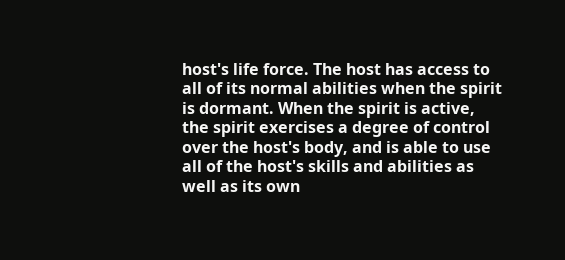host's life force. The host has access to all of its normal abilities when the spirit is dormant. When the spirit is active, the spirit exercises a degree of control over the host's body, and is able to use all of the host's skills and abilities as well as its own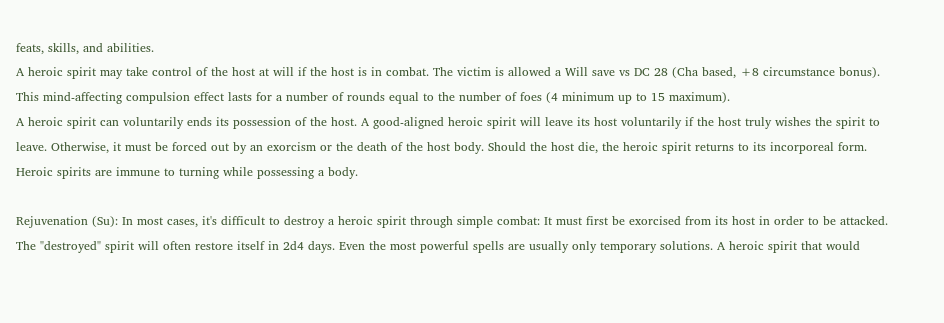feats, skills, and abilities.
A heroic spirit may take control of the host at will if the host is in combat. The victim is allowed a Will save vs DC 28 (Cha based, +8 circumstance bonus). This mind-affecting compulsion effect lasts for a number of rounds equal to the number of foes (4 minimum up to 15 maximum).
A heroic spirit can voluntarily ends its possession of the host. A good-aligned heroic spirit will leave its host voluntarily if the host truly wishes the spirit to leave. Otherwise, it must be forced out by an exorcism or the death of the host body. Should the host die, the heroic spirit returns to its incorporeal form. Heroic spirits are immune to turning while possessing a body.

Rejuvenation (Su): In most cases, it's difficult to destroy a heroic spirit through simple combat: It must first be exorcised from its host in order to be attacked. The "destroyed" spirit will often restore itself in 2d4 days. Even the most powerful spells are usually only temporary solutions. A heroic spirit that would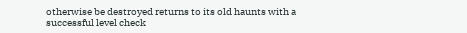otherwise be destroyed returns to its old haunts with a successful level check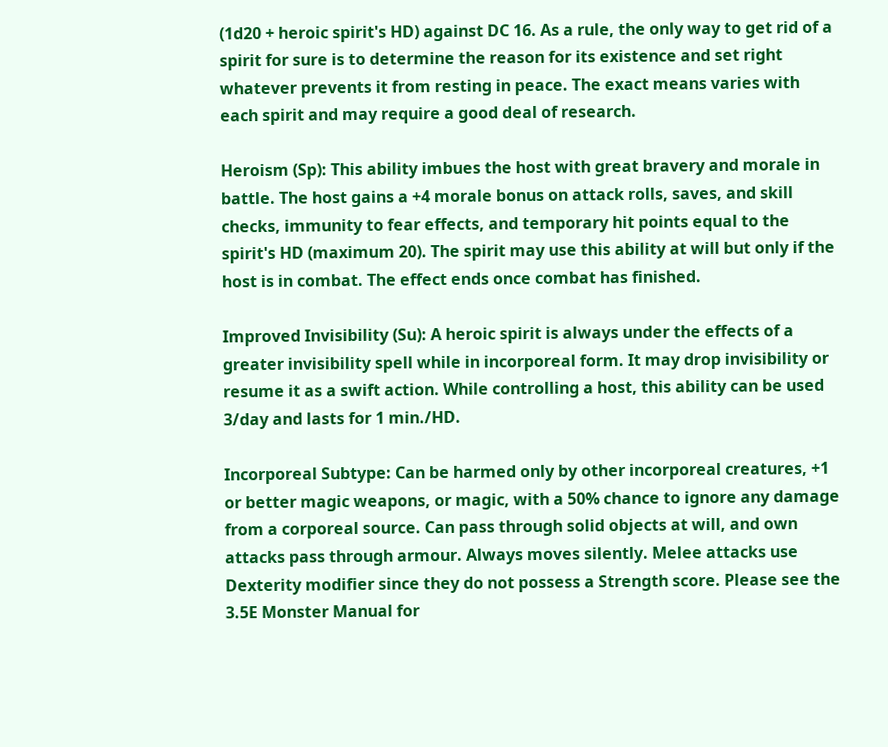(1d20 + heroic spirit's HD) against DC 16. As a rule, the only way to get rid of a spirit for sure is to determine the reason for its existence and set right whatever prevents it from resting in peace. The exact means varies with each spirit and may require a good deal of research.

Heroism (Sp): This ability imbues the host with great bravery and morale in battle. The host gains a +4 morale bonus on attack rolls, saves, and skill checks, immunity to fear effects, and temporary hit points equal to the spirit's HD (maximum 20). The spirit may use this ability at will but only if the host is in combat. The effect ends once combat has finished.

Improved Invisibility (Su): A heroic spirit is always under the effects of a greater invisibility spell while in incorporeal form. It may drop invisibility or resume it as a swift action. While controlling a host, this ability can be used 3/day and lasts for 1 min./HD.

Incorporeal Subtype: Can be harmed only by other incorporeal creatures, +1 or better magic weapons, or magic, with a 50% chance to ignore any damage from a corporeal source. Can pass through solid objects at will, and own attacks pass through armour. Always moves silently. Melee attacks use Dexterity modifier since they do not possess a Strength score. Please see the 3.5E Monster Manual for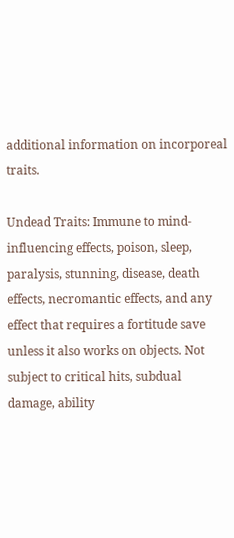additional information on incorporeal traits.

Undead Traits: Immune to mind-influencing effects, poison, sleep, paralysis, stunning, disease, death effects, necromantic effects, and any effect that requires a fortitude save unless it also works on objects. Not subject to critical hits, subdual damage, ability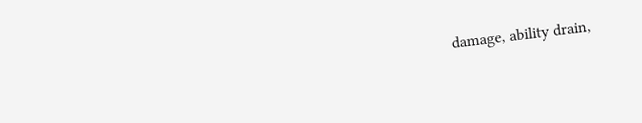damage, ability drain,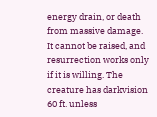energy drain, or death from massive damage. It cannot be raised, and resurrection works only if it is willing. The creature has darkvision 60 ft. unless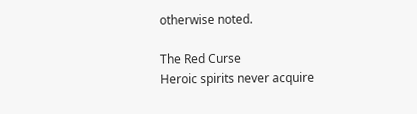otherwise noted.

The Red Curse
Heroic spirits never acquire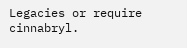Legacies or require cinnabryl.